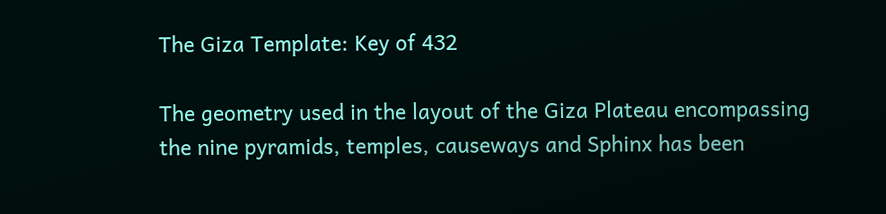The Giza Template: Key of 432

The geometry used in the layout of the Giza Plateau encompassing the nine pyramids, temples, causeways and Sphinx has been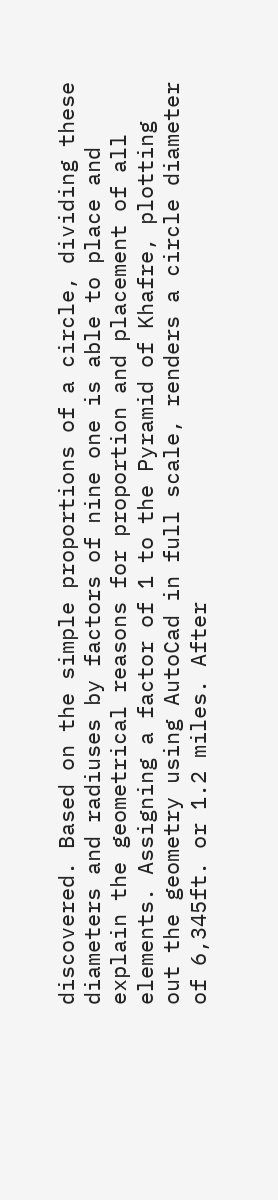discovered. Based on the simple proportions of a circle, dividing these diameters and radiuses by factors of nine one is able to place and explain the geometrical reasons for proportion and placement of all elements. Assigning a factor of 1 to the Pyramid of Khafre, plotting out the geometry using AutoCad in full scale, renders a circle diameter of 6,345ft. or 1.2 miles. After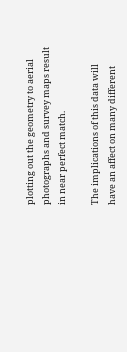plotting out the geometry to aerial photographs and survey maps result in near perfect match.

The implications of this data will have an affect on many different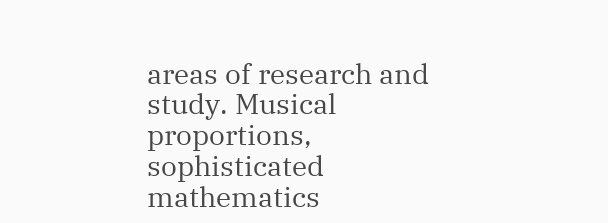areas of research and study. Musical proportions, sophisticated mathematics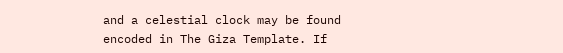and a celestial clock may be found encoded in The Giza Template. If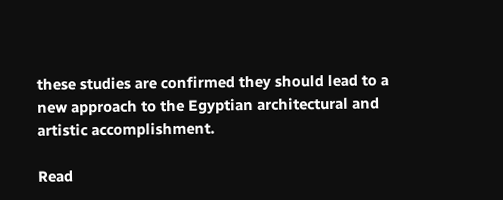these studies are confirmed they should lead to a new approach to the Egyptian architectural and artistic accomplishment.

Read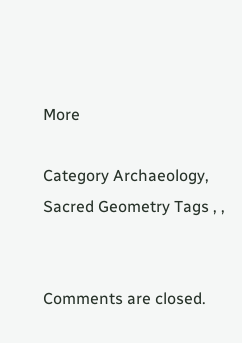More

Category Archaeology, Sacred Geometry Tags , ,


Comments are closed.